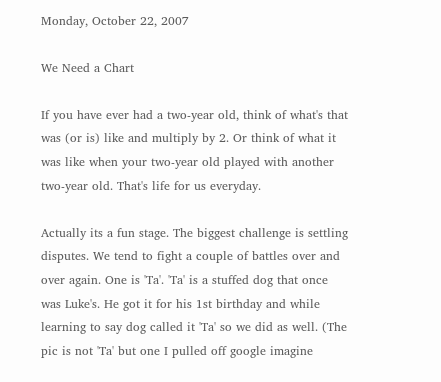Monday, October 22, 2007

We Need a Chart

If you have ever had a two-year old, think of what's that was (or is) like and multiply by 2. Or think of what it was like when your two-year old played with another two-year old. That's life for us everyday.

Actually its a fun stage. The biggest challenge is settling disputes. We tend to fight a couple of battles over and over again. One is 'Ta'. 'Ta' is a stuffed dog that once was Luke's. He got it for his 1st birthday and while learning to say dog called it 'Ta' so we did as well. (The pic is not 'Ta' but one I pulled off google imagine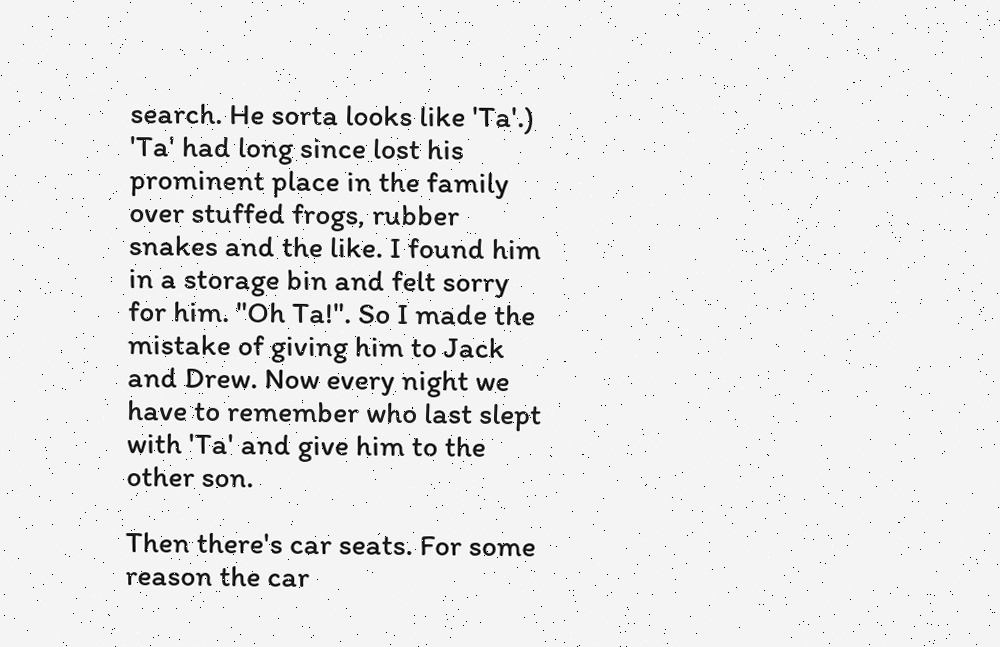search. He sorta looks like 'Ta'.) 'Ta' had long since lost his prominent place in the family over stuffed frogs, rubber snakes and the like. I found him in a storage bin and felt sorry for him. "Oh Ta!". So I made the mistake of giving him to Jack and Drew. Now every night we have to remember who last slept with 'Ta' and give him to the other son.

Then there's car seats. For some reason the car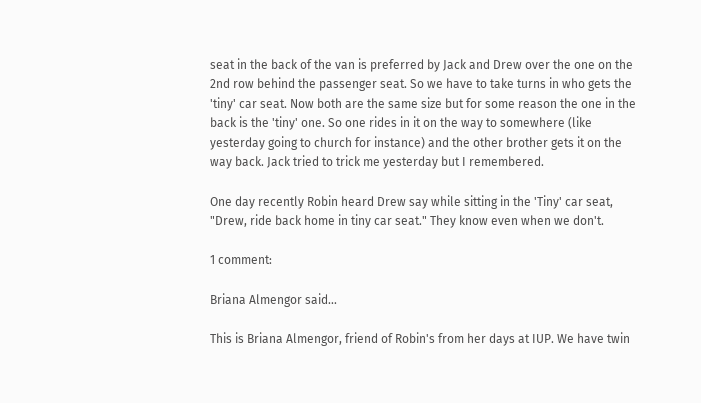seat in the back of the van is preferred by Jack and Drew over the one on the 2nd row behind the passenger seat. So we have to take turns in who gets the 'tiny' car seat. Now both are the same size but for some reason the one in the back is the 'tiny' one. So one rides in it on the way to somewhere (like yesterday going to church for instance) and the other brother gets it on the way back. Jack tried to trick me yesterday but I remembered.

One day recently Robin heard Drew say while sitting in the 'Tiny' car seat, "Drew, ride back home in tiny car seat." They know even when we don't.

1 comment:

Briana Almengor said...

This is Briana Almengor, friend of Robin's from her days at IUP. We have twin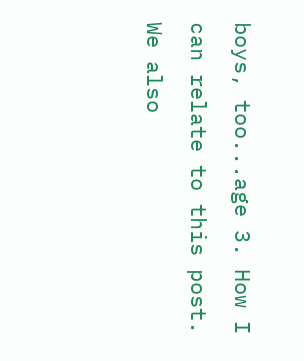boys, too...age 3. How I can relate to this post. We also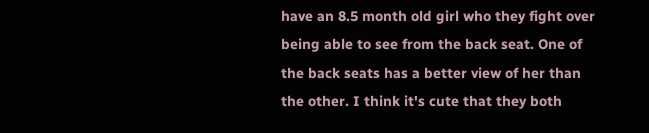have an 8.5 month old girl who they fight over being able to see from the back seat. One of the back seats has a better view of her than the other. I think it's cute that they both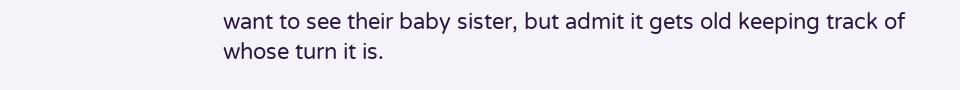want to see their baby sister, but admit it gets old keeping track of whose turn it is.